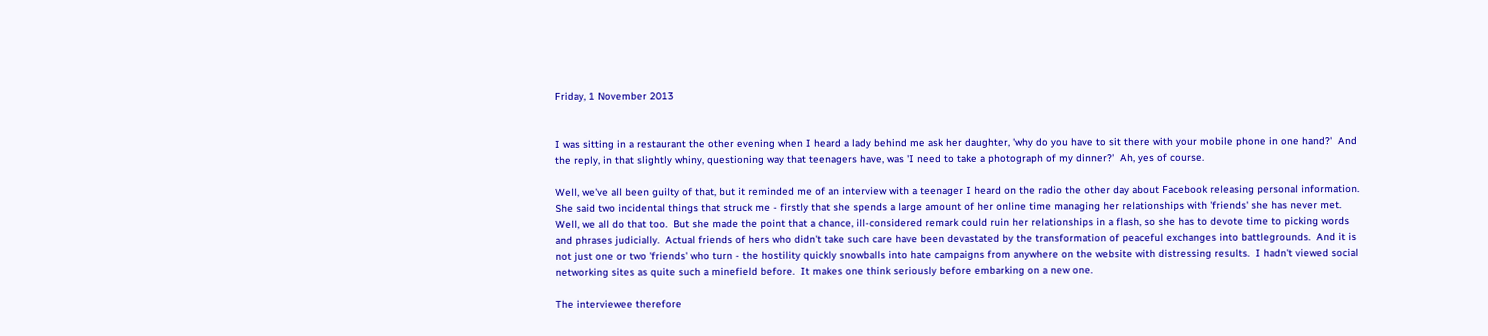Friday, 1 November 2013


I was sitting in a restaurant the other evening when I heard a lady behind me ask her daughter, 'why do you have to sit there with your mobile phone in one hand?'  And the reply, in that slightly whiny, questioning way that teenagers have, was 'I need to take a photograph of my dinner?'  Ah, yes of course.

Well, we've all been guilty of that, but it reminded me of an interview with a teenager I heard on the radio the other day about Facebook releasing personal information.  She said two incidental things that struck me - firstly that she spends a large amount of her online time managing her relationships with 'friends' she has never met.  Well, we all do that too.  But she made the point that a chance, ill-considered remark could ruin her relationships in a flash, so she has to devote time to picking words and phrases judicially.  Actual friends of hers who didn't take such care have been devastated by the transformation of peaceful exchanges into battlegrounds.  And it is not just one or two 'friends' who turn - the hostility quickly snowballs into hate campaigns from anywhere on the website with distressing results.  I hadn't viewed social networking sites as quite such a minefield before.  It makes one think seriously before embarking on a new one.

The interviewee therefore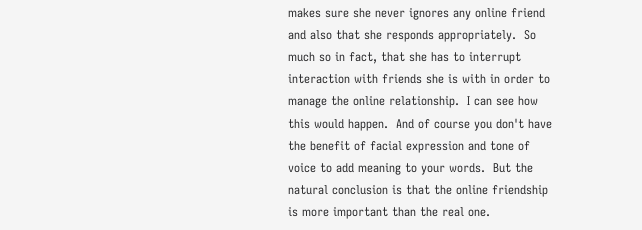makes sure she never ignores any online friend and also that she responds appropriately.  So much so in fact, that she has to interrupt interaction with friends she is with in order to manage the online relationship.  I can see how this would happen.  And of course you don't have the benefit of facial expression and tone of voice to add meaning to your words.  But the natural conclusion is that the online friendship is more important than the real one.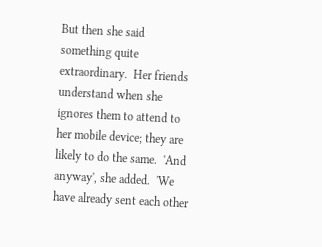But then she said something quite extraordinary.  Her friends understand when she ignores them to attend to her mobile device; they are likely to do the same.  'And anyway', she added.  'We have already sent each other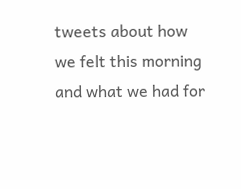tweets about how we felt this morning and what we had for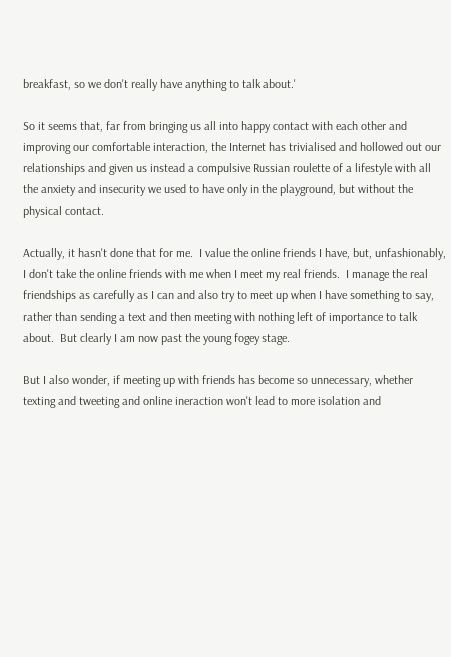breakfast, so we don't really have anything to talk about.'

So it seems that, far from bringing us all into happy contact with each other and improving our comfortable interaction, the Internet has trivialised and hollowed out our relationships and given us instead a compulsive Russian roulette of a lifestyle with all the anxiety and insecurity we used to have only in the playground, but without the physical contact.

Actually, it hasn't done that for me.  I value the online friends I have, but, unfashionably, I don't take the online friends with me when I meet my real friends.  I manage the real friendships as carefully as I can and also try to meet up when I have something to say, rather than sending a text and then meeting with nothing left of importance to talk about.  But clearly I am now past the young fogey stage.

But I also wonder, if meeting up with friends has become so unnecessary, whether texting and tweeting and online ineraction won't lead to more isolation and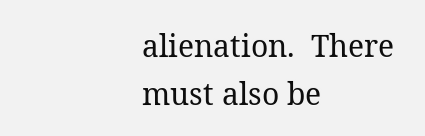alienation.  There must also be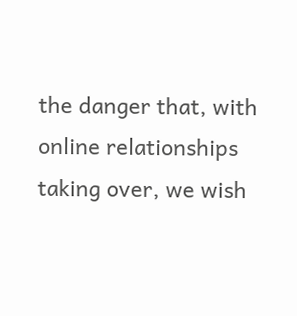the danger that, with online relationships taking over, we wish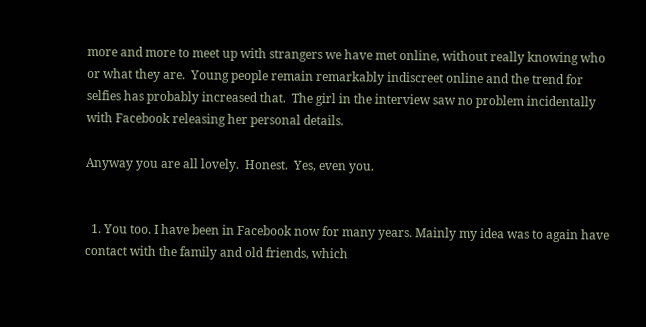more and more to meet up with strangers we have met online, without really knowing who or what they are.  Young people remain remarkably indiscreet online and the trend for selfies has probably increased that.  The girl in the interview saw no problem incidentally with Facebook releasing her personal details.

Anyway you are all lovely.  Honest.  Yes, even you.


  1. You too. I have been in Facebook now for many years. Mainly my idea was to again have contact with the family and old friends, which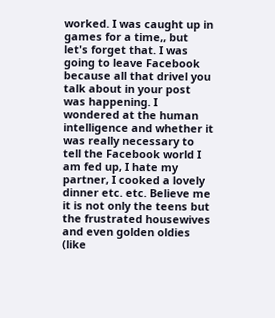worked. I was caught up in games for a time,, but let's forget that. I was going to leave Facebook because all that drivel you talk about in your post was happening. I wondered at the human intelligence and whether it was really necessary to tell the Facebook world I am fed up, I hate my partner, I cooked a lovely dinner etc. etc. Believe me it is not only the teens but the frustrated housewives and even golden oldies (like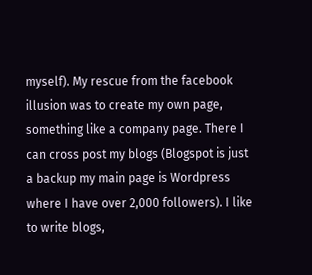myself). My rescue from the facebook illusion was to create my own page, something like a company page. There I can cross post my blogs (Blogspot is just a backup my main page is Wordpress where I have over 2,000 followers). I like to write blogs,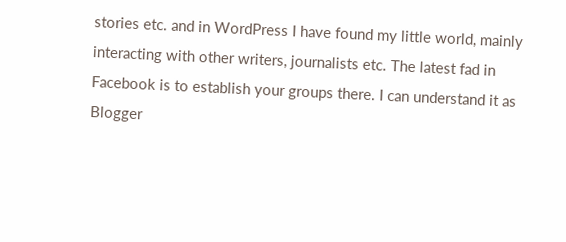stories etc. and in WordPress I have found my little world, mainly interacting with other writers, journalists etc. The latest fad in Facebook is to establish your groups there. I can understand it as Blogger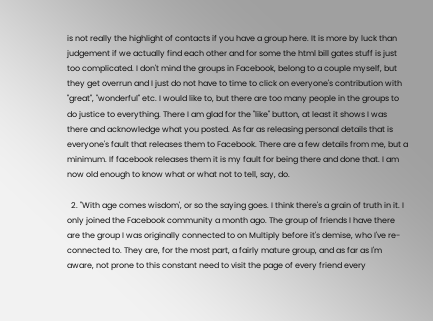is not really the highlight of contacts if you have a group here. It is more by luck than judgement if we actually find each other and for some the html bill gates stuff is just too complicated. I don't mind the groups in Facebook, belong to a couple myself, but they get overrun and I just do not have to time to click on everyone's contribution with "great", "wonderful" etc. I would like to, but there are too many people in the groups to do justice to everything. There I am glad for the "like" button, at least it shows I was there and acknowledge what you posted. As far as releasing personal details that is everyone's fault that releases them to Facebook. There are a few details from me, but a minimum. If facebook releases them it is my fault for being there and done that. I am now old enough to know what or what not to tell, say, do.

  2. "With age comes wisdom', or so the saying goes. I think there's a grain of truth in it. I only joined the Facebook community a month ago. The group of friends I have there are the group I was originally connected to on Multiply before it's demise, who I've re-connected to. They are, for the most part, a fairly mature group, and as far as I'm aware, not prone to this constant need to visit the page of every friend every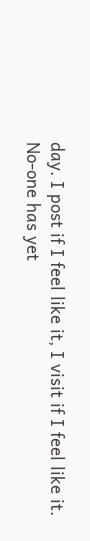day. I post if I feel like it, I visit if I feel like it. No-one has yet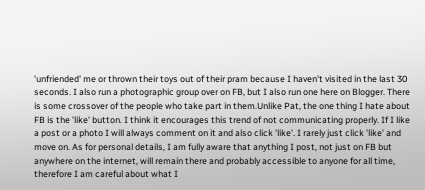'unfriended' me or thrown their toys out of their pram because I haven't visited in the last 30 seconds. I also run a photographic group over on FB, but I also run one here on Blogger. There is some crossover of the people who take part in them.Unlike Pat, the one thing I hate about FB is the 'like' button. I think it encourages this trend of not communicating properly. If I like a post or a photo I will always comment on it and also click 'like'. I rarely just click 'like' and move on. As for personal details, I am fully aware that anything I post, not just on FB but anywhere on the internet, will remain there and probably accessible to anyone for all time, therefore I am careful about what I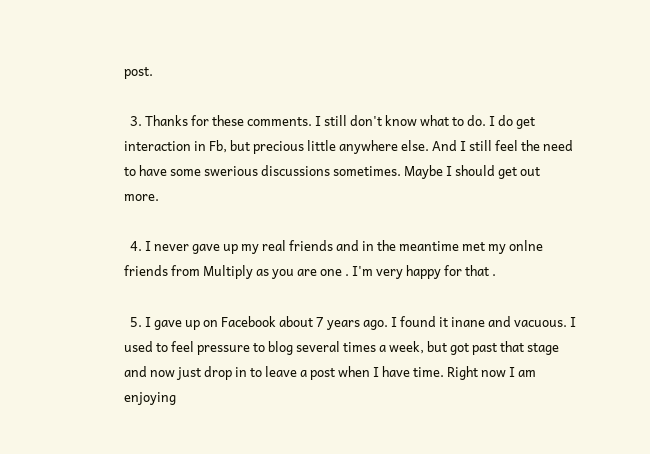post.

  3. Thanks for these comments. I still don't know what to do. I do get interaction in Fb, but precious little anywhere else. And I still feel the need to have some swerious discussions sometimes. Maybe I should get out more.

  4. I never gave up my real friends and in the meantime met my onlne friends from Multiply as you are one . I'm very happy for that .

  5. I gave up on Facebook about 7 years ago. I found it inane and vacuous. I used to feel pressure to blog several times a week, but got past that stage and now just drop in to leave a post when I have time. Right now I am enjoying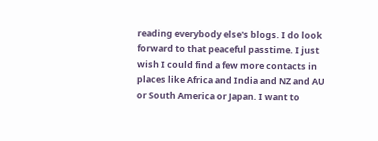reading everybody else's blogs. I do look forward to that peaceful passtime. I just wish I could find a few more contacts in places like Africa and India and NZ and AU or South America or Japan. I want to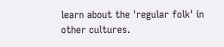learn about the 'regular folk' in other cultures.